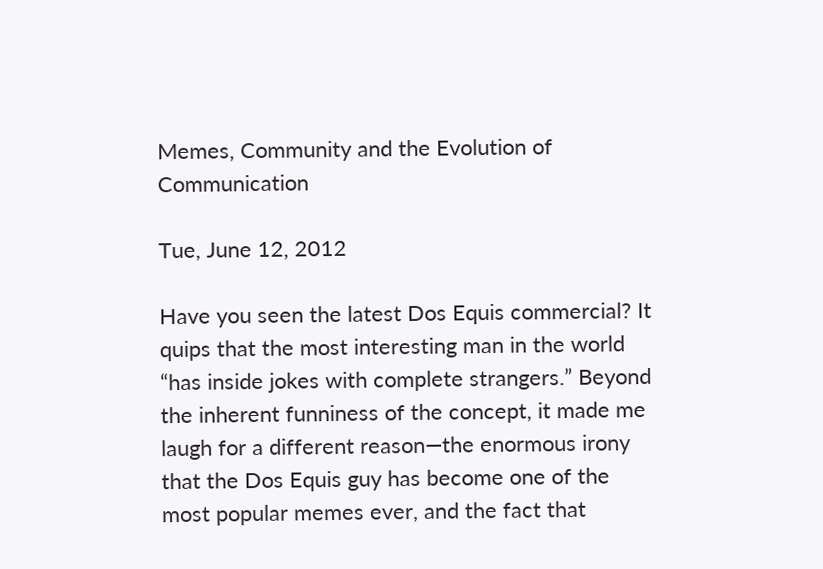Memes, Community and the Evolution of Communication

Tue, June 12, 2012

Have you seen the latest Dos Equis commercial? It quips that the most interesting man in the world “has inside jokes with complete strangers.” Beyond the inherent funniness of the concept, it made me laugh for a different reason—the enormous irony that the Dos Equis guy has become one of the most popular memes ever, and the fact that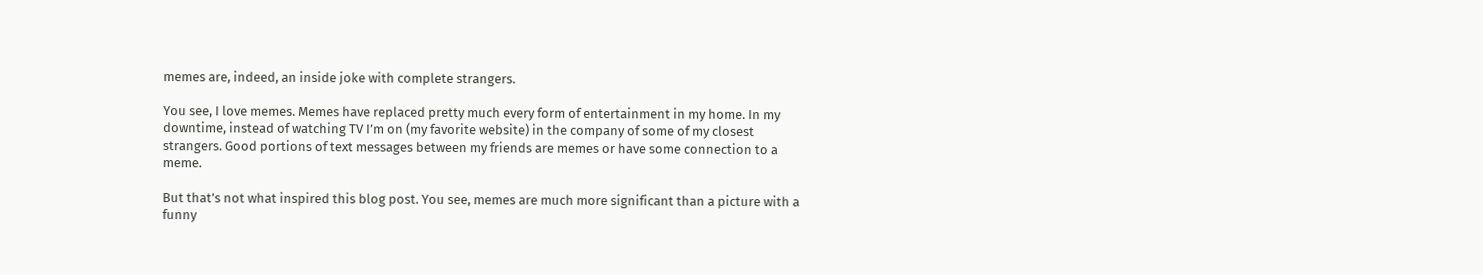memes are, indeed, an inside joke with complete strangers.

You see, I love memes. Memes have replaced pretty much every form of entertainment in my home. In my downtime, instead of watching TV I’m on (my favorite website) in the company of some of my closest strangers. Good portions of text messages between my friends are memes or have some connection to a meme.

But that’s not what inspired this blog post. You see, memes are much more significant than a picture with a funny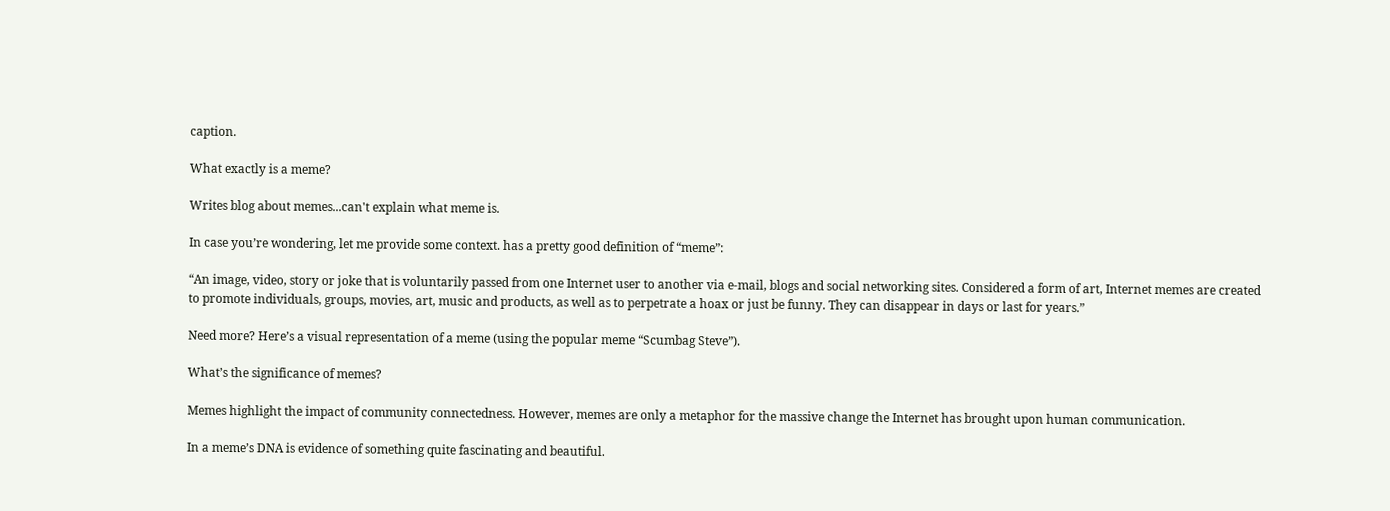caption.

What exactly is a meme?

Writes blog about memes...can't explain what meme is.

In case you’re wondering, let me provide some context. has a pretty good definition of “meme”:

“An image, video, story or joke that is voluntarily passed from one Internet user to another via e-mail, blogs and social networking sites. Considered a form of art, Internet memes are created to promote individuals, groups, movies, art, music and products, as well as to perpetrate a hoax or just be funny. They can disappear in days or last for years.”

Need more? Here’s a visual representation of a meme (using the popular meme “Scumbag Steve”).

What’s the significance of memes?

Memes highlight the impact of community connectedness. However, memes are only a metaphor for the massive change the Internet has brought upon human communication.

In a meme’s DNA is evidence of something quite fascinating and beautiful.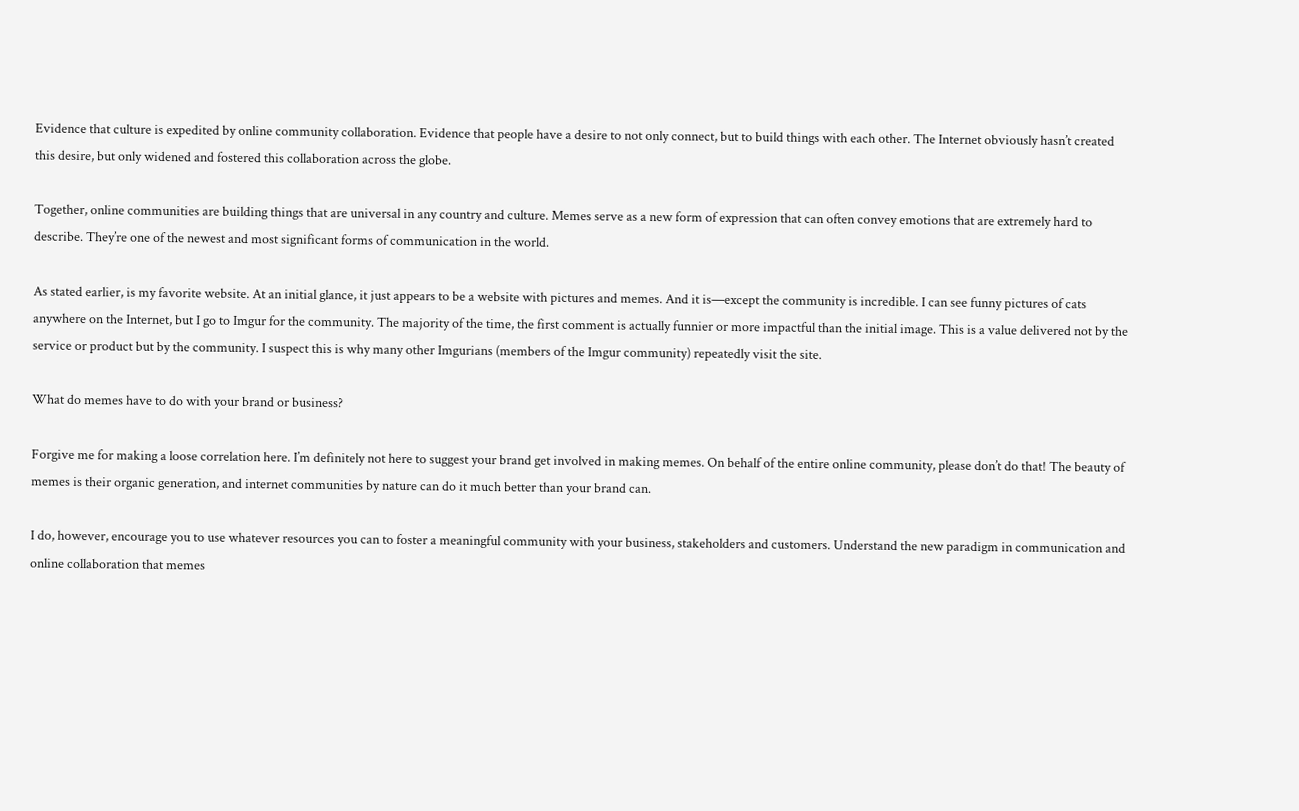Evidence that culture is expedited by online community collaboration. Evidence that people have a desire to not only connect, but to build things with each other. The Internet obviously hasn’t created this desire, but only widened and fostered this collaboration across the globe.

Together, online communities are building things that are universal in any country and culture. Memes serve as a new form of expression that can often convey emotions that are extremely hard to describe. They’re one of the newest and most significant forms of communication in the world.

As stated earlier, is my favorite website. At an initial glance, it just appears to be a website with pictures and memes. And it is—except the community is incredible. I can see funny pictures of cats anywhere on the Internet, but I go to Imgur for the community. The majority of the time, the first comment is actually funnier or more impactful than the initial image. This is a value delivered not by the service or product but by the community. I suspect this is why many other Imgurians (members of the Imgur community) repeatedly visit the site.

What do memes have to do with your brand or business?

Forgive me for making a loose correlation here. I’m definitely not here to suggest your brand get involved in making memes. On behalf of the entire online community, please don’t do that! The beauty of memes is their organic generation, and internet communities by nature can do it much better than your brand can.

I do, however, encourage you to use whatever resources you can to foster a meaningful community with your business, stakeholders and customers. Understand the new paradigm in communication and online collaboration that memes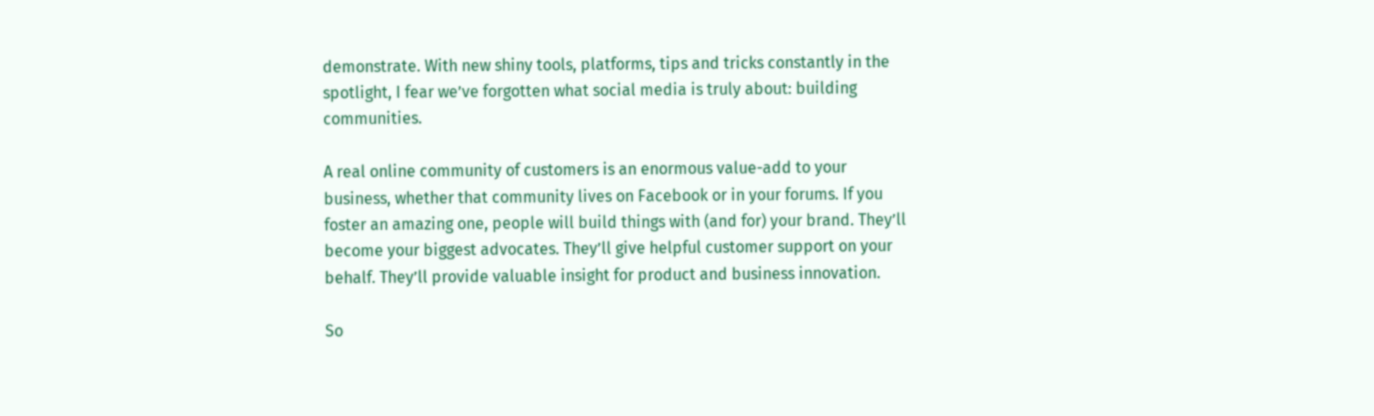demonstrate. With new shiny tools, platforms, tips and tricks constantly in the spotlight, I fear we’ve forgotten what social media is truly about: building communities.

A real online community of customers is an enormous value-add to your business, whether that community lives on Facebook or in your forums. If you foster an amazing one, people will build things with (and for) your brand. They’ll become your biggest advocates. They’ll give helpful customer support on your behalf. They’ll provide valuable insight for product and business innovation.

So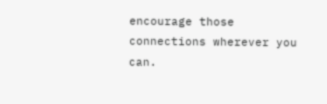encourage those connections wherever you can.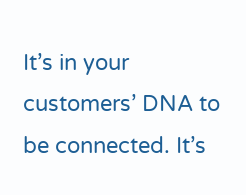It’s in your customers’ DNA to be connected. It’s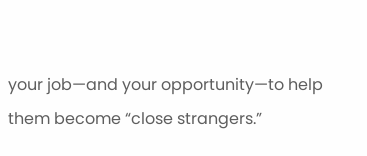your job—and your opportunity—to help them become “close strangers.”